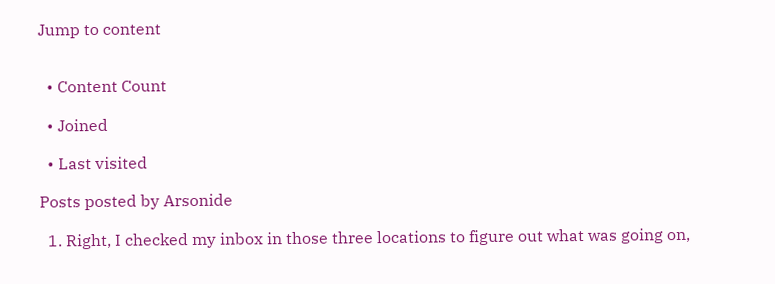Jump to content


  • Content Count

  • Joined

  • Last visited

Posts posted by Arsonide

  1. Right, I checked my inbox in those three locations to figure out what was going on,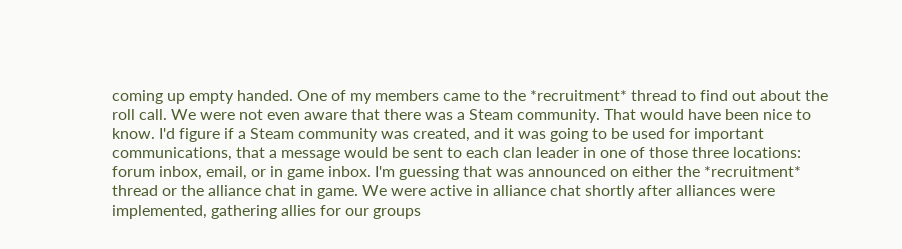coming up empty handed. One of my members came to the *recruitment* thread to find out about the roll call. We were not even aware that there was a Steam community. That would have been nice to know. I'd figure if a Steam community was created, and it was going to be used for important communications, that a message would be sent to each clan leader in one of those three locations: forum inbox, email, or in game inbox. I'm guessing that was announced on either the *recruitment* thread or the alliance chat in game. We were active in alliance chat shortly after alliances were implemented, gathering allies for our groups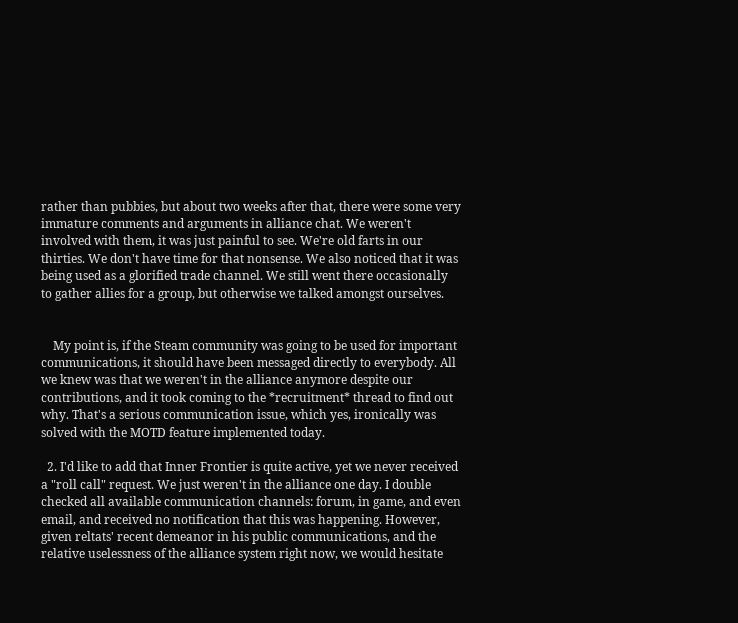rather than pubbies, but about two weeks after that, there were some very immature comments and arguments in alliance chat. We weren't involved with them, it was just painful to see. We're old farts in our thirties. We don't have time for that nonsense. We also noticed that it was being used as a glorified trade channel. We still went there occasionally to gather allies for a group, but otherwise we talked amongst ourselves.


    My point is, if the Steam community was going to be used for important communications, it should have been messaged directly to everybody. All we knew was that we weren't in the alliance anymore despite our contributions, and it took coming to the *recruitment* thread to find out why. That's a serious communication issue, which yes, ironically was solved with the MOTD feature implemented today.

  2. I'd like to add that Inner Frontier is quite active, yet we never received a "roll call" request. We just weren't in the alliance one day. I double checked all available communication channels: forum, in game, and even email, and received no notification that this was happening. However, given reltats' recent demeanor in his public communications, and the relative uselessness of the alliance system right now, we would hesitate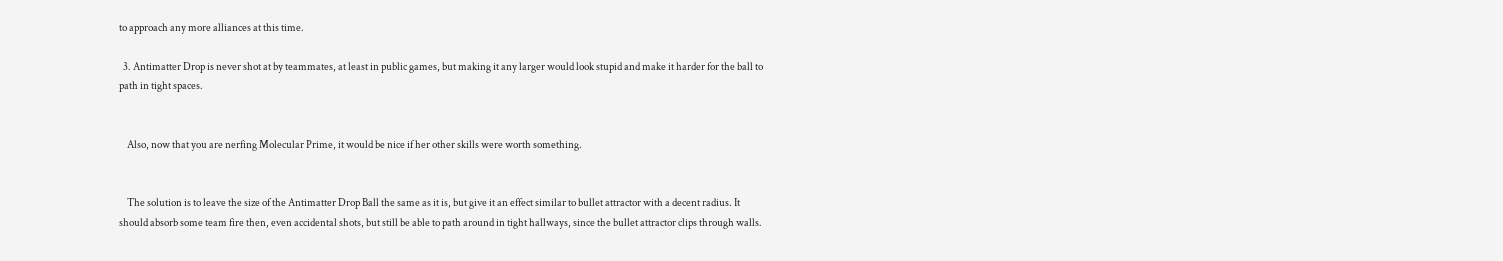to approach any more alliances at this time.

  3. Antimatter Drop is never shot at by teammates, at least in public games, but making it any larger would look stupid and make it harder for the ball to path in tight spaces.


    Also, now that you are nerfing Molecular Prime, it would be nice if her other skills were worth something.


    The solution is to leave the size of the Antimatter Drop Ball the same as it is, but give it an effect similar to bullet attractor with a decent radius. It should absorb some team fire then, even accidental shots, but still be able to path around in tight hallways, since the bullet attractor clips through walls.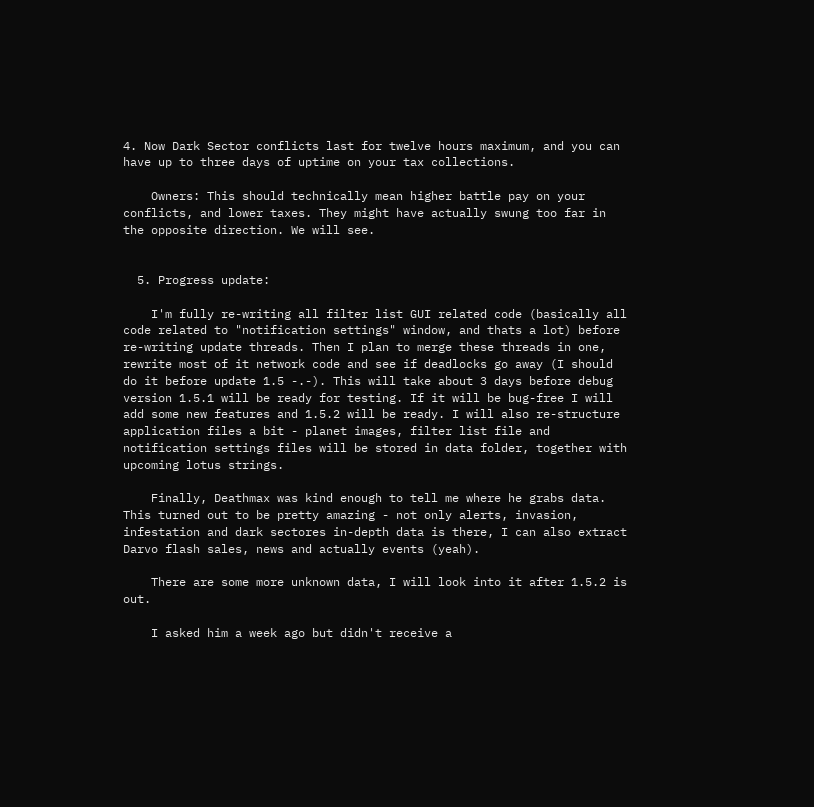4. Now Dark Sector conflicts last for twelve hours maximum, and you can have up to three days of uptime on your tax collections.

    Owners: This should technically mean higher battle pay on your conflicts, and lower taxes. They might have actually swung too far in the opposite direction. We will see.


  5. Progress update:

    I'm fully re-writing all filter list GUI related code (basically all code related to "notification settings" window, and thats a lot) before re-writing update threads. Then I plan to merge these threads in one, rewrite most of it network code and see if deadlocks go away (I should do it before update 1.5 -.-). This will take about 3 days before debug version 1.5.1 will be ready for testing. If it will be bug-free I will add some new features and 1.5.2 will be ready. I will also re-structure application files a bit - planet images, filter list file and notification settings files will be stored in data folder, together with upcoming lotus strings.

    Finally, Deathmax was kind enough to tell me where he grabs data. This turned out to be pretty amazing - not only alerts, invasion, infestation and dark sectores in-depth data is there, I can also extract Darvo flash sales, news and actually events (yeah).

    There are some more unknown data, I will look into it after 1.5.2 is out.

    I asked him a week ago but didn't receive a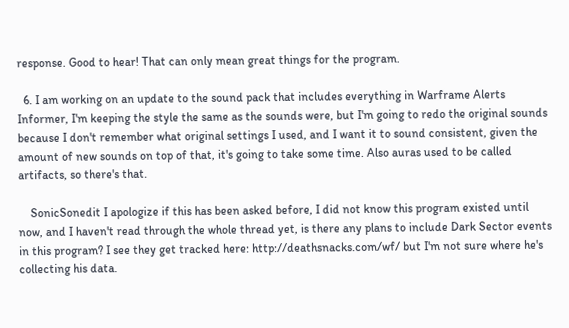response. Good to hear! That can only mean great things for the program.

  6. I am working on an update to the sound pack that includes everything in Warframe Alerts Informer, I'm keeping the style the same as the sounds were, but I'm going to redo the original sounds because I don't remember what original settings I used, and I want it to sound consistent, given the amount of new sounds on top of that, it's going to take some time. Also auras used to be called artifacts, so there's that.

    SonicSonedit I apologize if this has been asked before, I did not know this program existed until now, and I haven't read through the whole thread yet, is there any plans to include Dark Sector events in this program? I see they get tracked here: http://deathsnacks.com/wf/ but I'm not sure where he's collecting his data.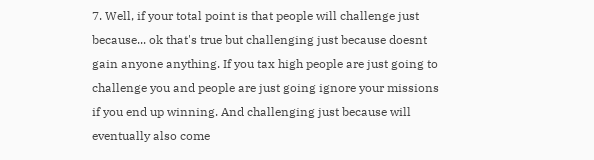7. Well, if your total point is that people will challenge just because... ok that's true but challenging just because doesnt gain anyone anything. If you tax high people are just going to challenge you and people are just going ignore your missions if you end up winning. And challenging just because will eventually also come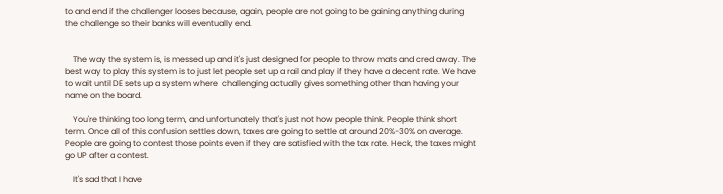to and end if the challenger looses because, again, people are not going to be gaining anything during the challenge so their banks will eventually end.


    The way the system is, is messed up and it's just designed for people to throw mats and cred away. The best way to play this system is to just let people set up a rail and play if they have a decent rate. We have to wait until DE sets up a system where  challenging actually gives something other than having your name on the board.

    You're thinking too long term, and unfortunately that's just not how people think. People think short term. Once all of this confusion settles down, taxes are going to settle at around 20%-30% on average. People are going to contest those points even if they are satisfied with the tax rate. Heck, the taxes might go UP after a contest.

    It's sad that I have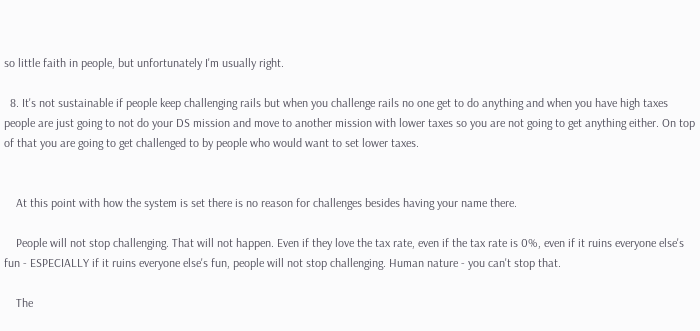so little faith in people, but unfortunately I'm usually right.

  8. It's not sustainable if people keep challenging rails but when you challenge rails no one get to do anything and when you have high taxes people are just going to not do your DS mission and move to another mission with lower taxes so you are not going to get anything either. On top of that you are going to get challenged to by people who would want to set lower taxes.


    At this point with how the system is set there is no reason for challenges besides having your name there.

    People will not stop challenging. That will not happen. Even if they love the tax rate, even if the tax rate is 0%, even if it ruins everyone else's fun - ESPECIALLY if it ruins everyone else's fun, people will not stop challenging. Human nature - you can't stop that.

    The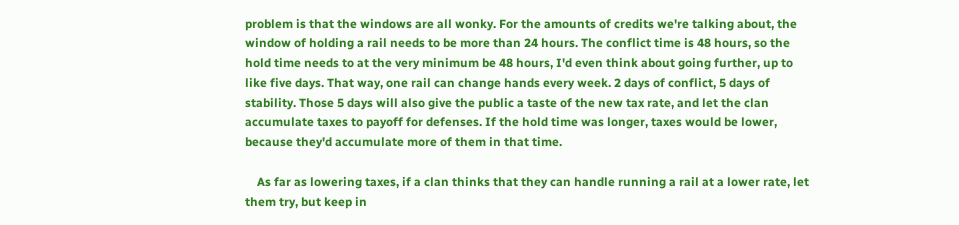problem is that the windows are all wonky. For the amounts of credits we're talking about, the window of holding a rail needs to be more than 24 hours. The conflict time is 48 hours, so the hold time needs to at the very minimum be 48 hours, I'd even think about going further, up to like five days. That way, one rail can change hands every week. 2 days of conflict, 5 days of stability. Those 5 days will also give the public a taste of the new tax rate, and let the clan accumulate taxes to payoff for defenses. If the hold time was longer, taxes would be lower, because they'd accumulate more of them in that time.

    As far as lowering taxes, if a clan thinks that they can handle running a rail at a lower rate, let them try, but keep in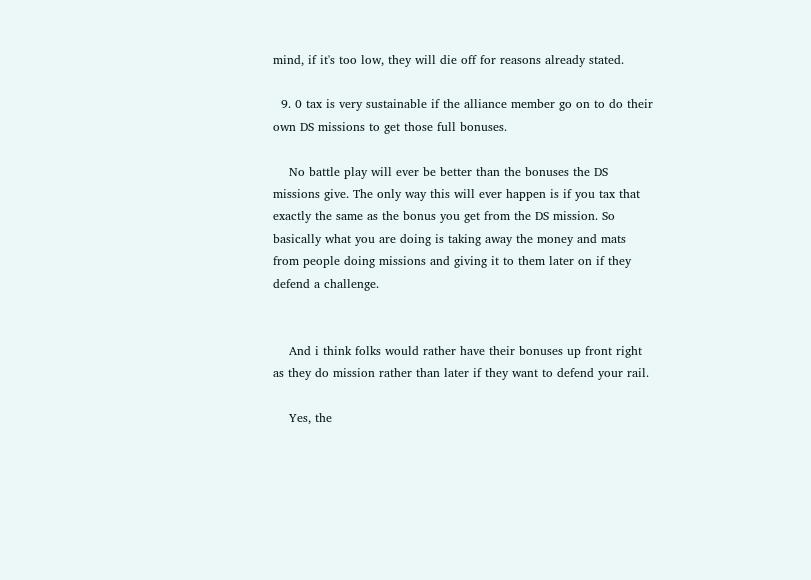mind, if it's too low, they will die off for reasons already stated.

  9. 0 tax is very sustainable if the alliance member go on to do their own DS missions to get those full bonuses.

    No battle play will ever be better than the bonuses the DS missions give. The only way this will ever happen is if you tax that exactly the same as the bonus you get from the DS mission. So basically what you are doing is taking away the money and mats from people doing missions and giving it to them later on if they defend a challenge.


    And i think folks would rather have their bonuses up front right as they do mission rather than later if they want to defend your rail.

    Yes, the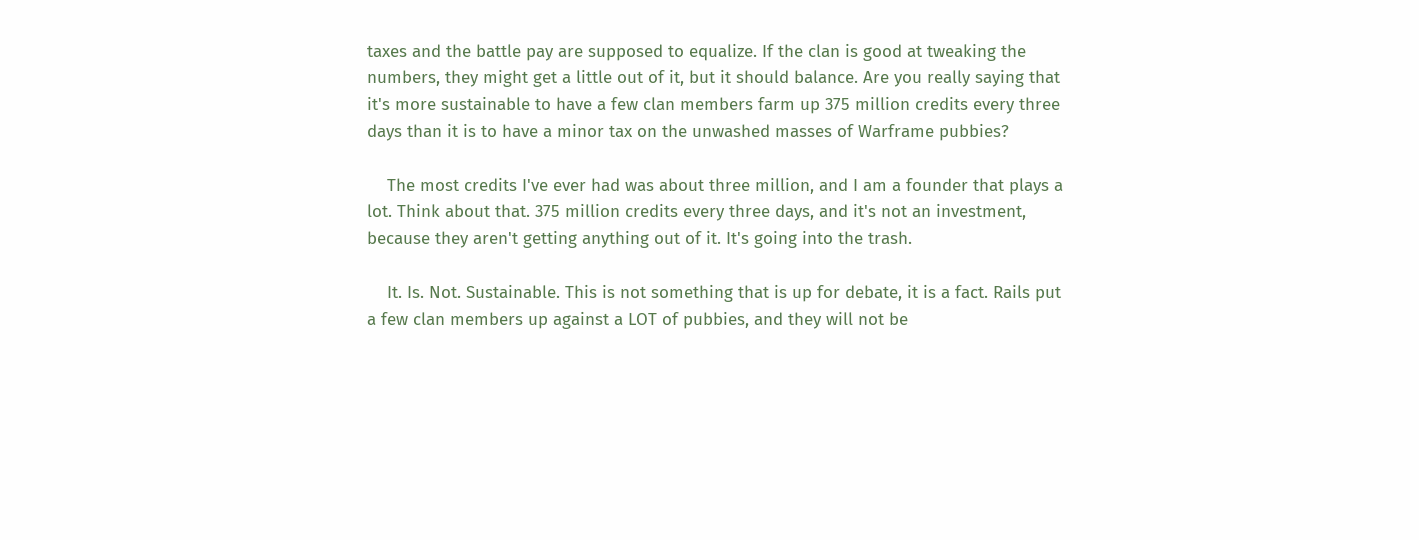taxes and the battle pay are supposed to equalize. If the clan is good at tweaking the numbers, they might get a little out of it, but it should balance. Are you really saying that it's more sustainable to have a few clan members farm up 375 million credits every three days than it is to have a minor tax on the unwashed masses of Warframe pubbies?

    The most credits I've ever had was about three million, and I am a founder that plays a lot. Think about that. 375 million credits every three days, and it's not an investment, because they aren't getting anything out of it. It's going into the trash.

    It. Is. Not. Sustainable. This is not something that is up for debate, it is a fact. Rails put a few clan members up against a LOT of pubbies, and they will not be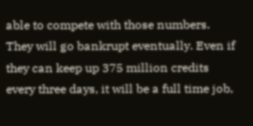able to compete with those numbers. They will go bankrupt eventually. Even if they can keep up 375 million credits every three days, it will be a full time job,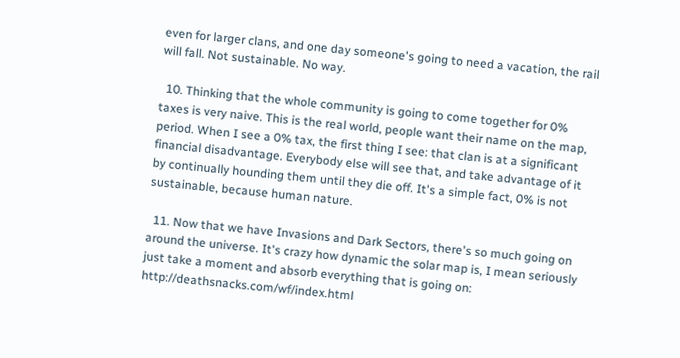even for larger clans, and one day someone's going to need a vacation, the rail will fall. Not sustainable. No way.

  10. Thinking that the whole community is going to come together for 0% taxes is very naive. This is the real world, people want their name on the map, period. When I see a 0% tax, the first thing I see: that clan is at a significant financial disadvantage. Everybody else will see that, and take advantage of it by continually hounding them until they die off. It's a simple fact, 0% is not sustainable, because human nature.

  11. Now that we have Invasions and Dark Sectors, there's so much going on around the universe. It's crazy how dynamic the solar map is, I mean seriously just take a moment and absorb everything that is going on: http://deathsnacks.com/wf/index.html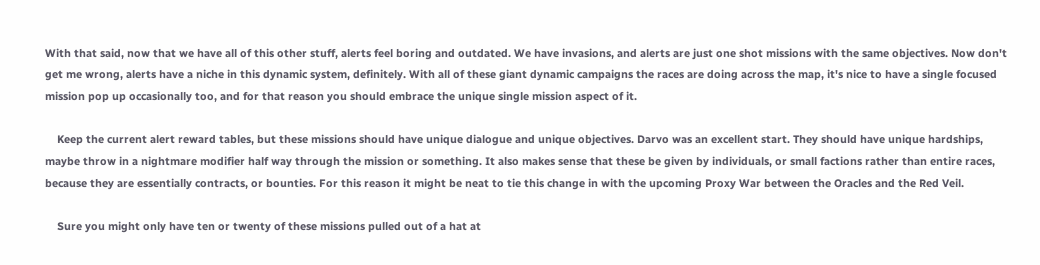With that said, now that we have all of this other stuff, alerts feel boring and outdated. We have invasions, and alerts are just one shot missions with the same objectives. Now don't get me wrong, alerts have a niche in this dynamic system, definitely. With all of these giant dynamic campaigns the races are doing across the map, it's nice to have a single focused mission pop up occasionally too, and for that reason you should embrace the unique single mission aspect of it.

    Keep the current alert reward tables, but these missions should have unique dialogue and unique objectives. Darvo was an excellent start. They should have unique hardships, maybe throw in a nightmare modifier half way through the mission or something. It also makes sense that these be given by individuals, or small factions rather than entire races, because they are essentially contracts, or bounties. For this reason it might be neat to tie this change in with the upcoming Proxy War between the Oracles and the Red Veil.

    Sure you might only have ten or twenty of these missions pulled out of a hat at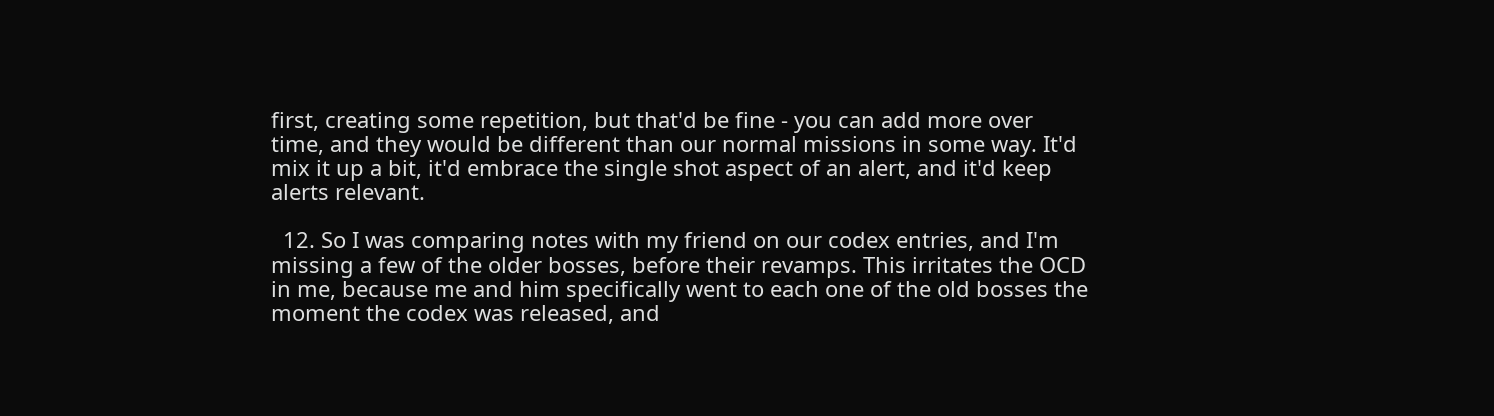first, creating some repetition, but that'd be fine - you can add more over time, and they would be different than our normal missions in some way. It'd mix it up a bit, it'd embrace the single shot aspect of an alert, and it'd keep alerts relevant.

  12. So I was comparing notes with my friend on our codex entries, and I'm missing a few of the older bosses, before their revamps. This irritates the OCD in me, because me and him specifically went to each one of the old bosses the moment the codex was released, and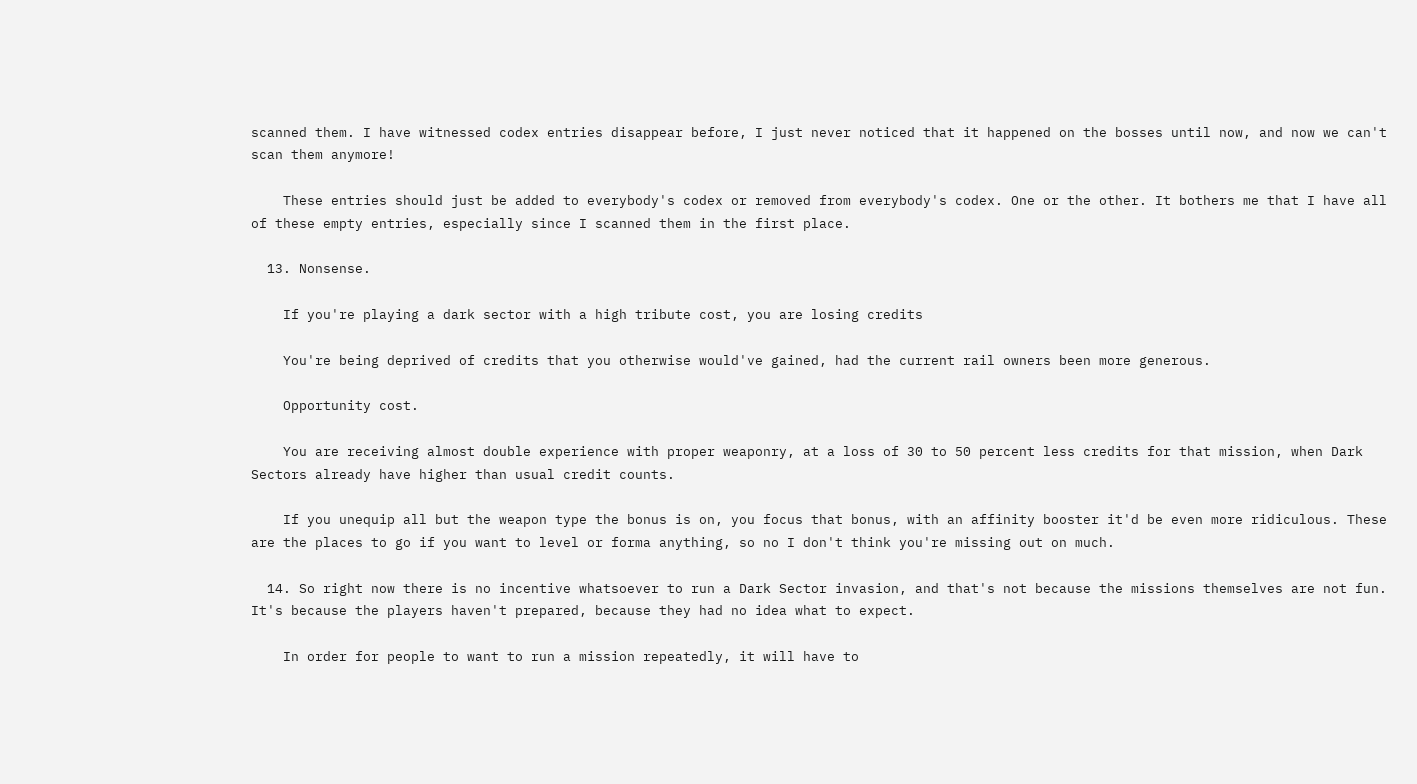scanned them. I have witnessed codex entries disappear before, I just never noticed that it happened on the bosses until now, and now we can't scan them anymore!

    These entries should just be added to everybody's codex or removed from everybody's codex. One or the other. It bothers me that I have all of these empty entries, especially since I scanned them in the first place.

  13. Nonsense.

    If you're playing a dark sector with a high tribute cost, you are losing credits

    You're being deprived of credits that you otherwise would've gained, had the current rail owners been more generous.

    Opportunity cost.

    You are receiving almost double experience with proper weaponry, at a loss of 30 to 50 percent less credits for that mission, when Dark Sectors already have higher than usual credit counts.

    If you unequip all but the weapon type the bonus is on, you focus that bonus, with an affinity booster it'd be even more ridiculous. These are the places to go if you want to level or forma anything, so no I don't think you're missing out on much.

  14. So right now there is no incentive whatsoever to run a Dark Sector invasion, and that's not because the missions themselves are not fun. It's because the players haven't prepared, because they had no idea what to expect.

    In order for people to want to run a mission repeatedly, it will have to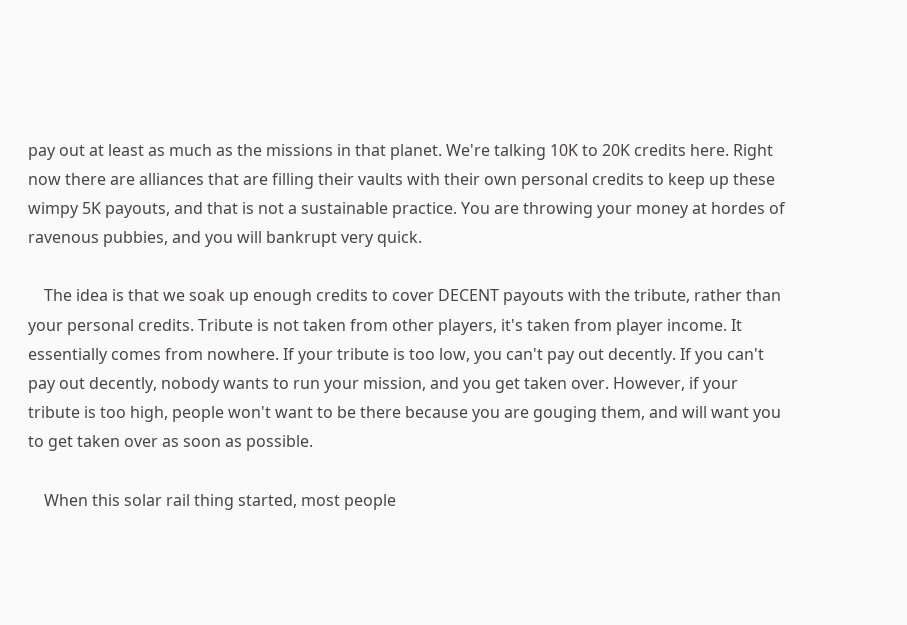pay out at least as much as the missions in that planet. We're talking 10K to 20K credits here. Right now there are alliances that are filling their vaults with their own personal credits to keep up these wimpy 5K payouts, and that is not a sustainable practice. You are throwing your money at hordes of ravenous pubbies, and you will bankrupt very quick.

    The idea is that we soak up enough credits to cover DECENT payouts with the tribute, rather than your personal credits. Tribute is not taken from other players, it's taken from player income. It essentially comes from nowhere. If your tribute is too low, you can't pay out decently. If you can't pay out decently, nobody wants to run your mission, and you get taken over. However, if your tribute is too high, people won't want to be there because you are gouging them, and will want you to get taken over as soon as possible.

    When this solar rail thing started, most people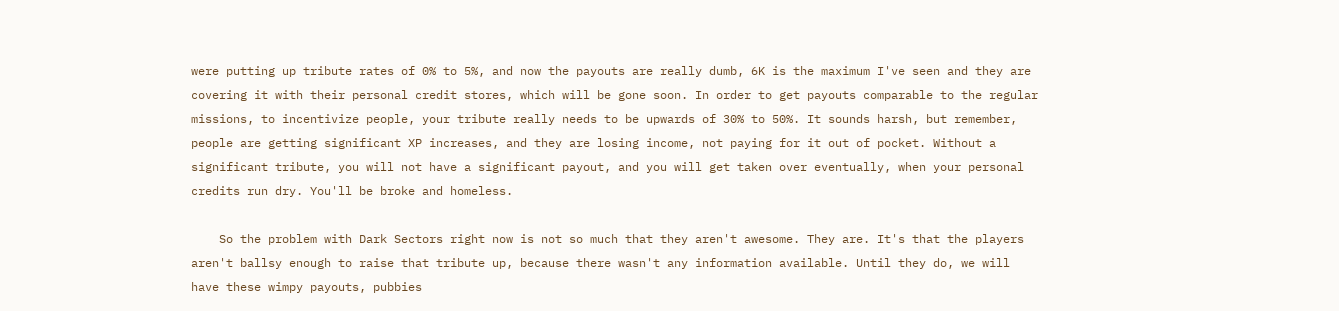were putting up tribute rates of 0% to 5%, and now the payouts are really dumb, 6K is the maximum I've seen and they are covering it with their personal credit stores, which will be gone soon. In order to get payouts comparable to the regular missions, to incentivize people, your tribute really needs to be upwards of 30% to 50%. It sounds harsh, but remember, people are getting significant XP increases, and they are losing income, not paying for it out of pocket. Without a significant tribute, you will not have a significant payout, and you will get taken over eventually, when your personal credits run dry. You'll be broke and homeless.

    So the problem with Dark Sectors right now is not so much that they aren't awesome. They are. It's that the players aren't ballsy enough to raise that tribute up, because there wasn't any information available. Until they do, we will have these wimpy payouts, pubbies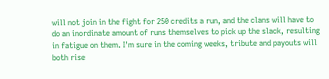will not join in the fight for 250 credits a run, and the clans will have to do an inordinate amount of runs themselves to pick up the slack, resulting in fatigue on them. I'm sure in the coming weeks, tribute and payouts will both rise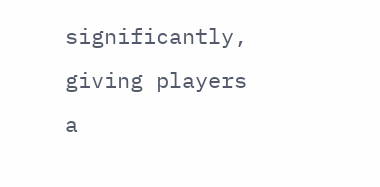significantly, giving players a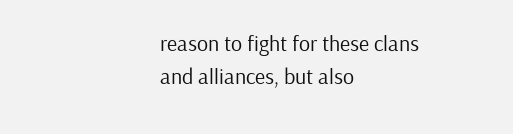reason to fight for these clans and alliances, but also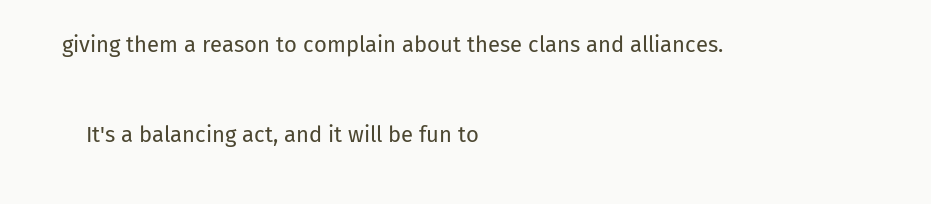giving them a reason to complain about these clans and alliances.

    It's a balancing act, and it will be fun to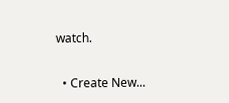watch.

  • Create New...